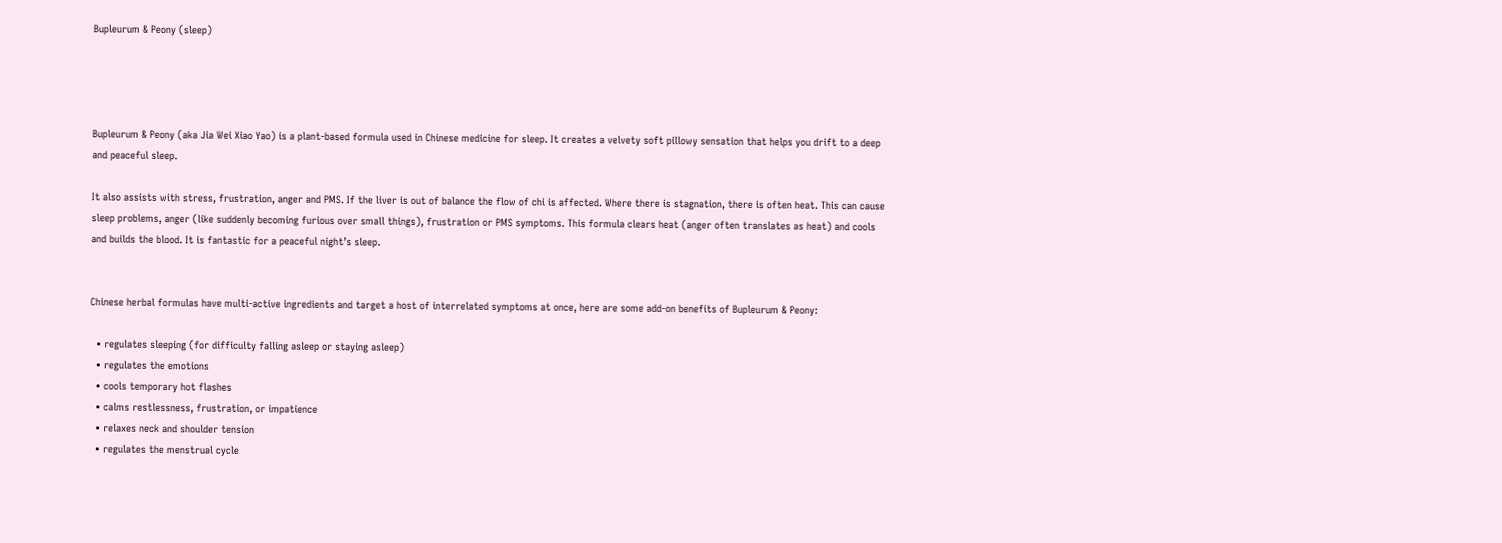Bupleurum & Peony (sleep)




Bupleurum & Peony (aka Jia Wei Xiao Yao) is a plant-based formula used in Chinese medicine for sleep. It creates a velvety soft pillowy sensation that helps you drift to a deep and peaceful sleep.

It also assists with stress, frustration, anger and PMS. If the liver is out of balance the flow of chi is affected. Where there is stagnation, there is often heat. This can cause sleep problems, anger (like suddenly becoming furious over small things), frustration or PMS symptoms. This formula clears heat (anger often translates as heat) and cools and builds the blood. It is fantastic for a peaceful night’s sleep.


Chinese herbal formulas have multi-active ingredients and target a host of interrelated symptoms at once, here are some add-on benefits of Bupleurum & Peony:

  • regulates sleeping (for difficulty falling asleep or staying asleep)
  • regulates the emotions
  • cools temporary hot flashes
  • calms restlessness, frustration, or impatience
  • relaxes neck and shoulder tension
  • regulates the menstrual cycle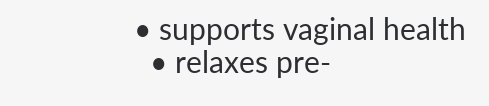• supports vaginal health
  • relaxes pre-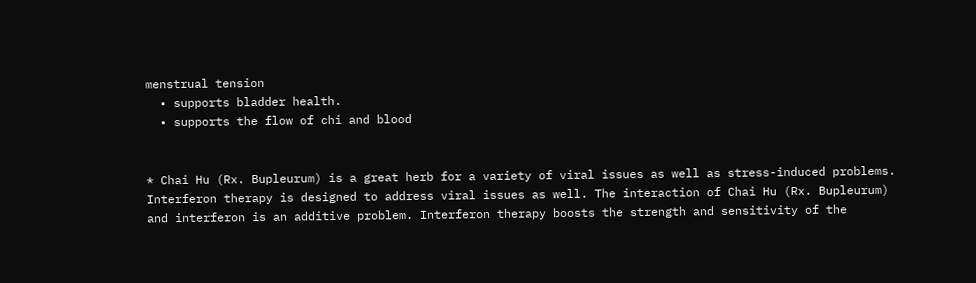menstrual tension
  • supports bladder health.
  • supports the flow of chi and blood


* Chai Hu (Rx. Bupleurum) is a great herb for a variety of viral issues as well as stress-induced problems. Interferon therapy is designed to address viral issues as well. The interaction of Chai Hu (Rx. Bupleurum) and interferon is an additive problem. Interferon therapy boosts the strength and sensitivity of the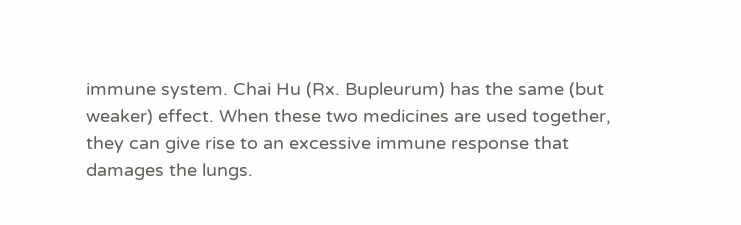immune system. Chai Hu (Rx. Bupleurum) has the same (but weaker) effect. When these two medicines are used together, they can give rise to an excessive immune response that damages the lungs.